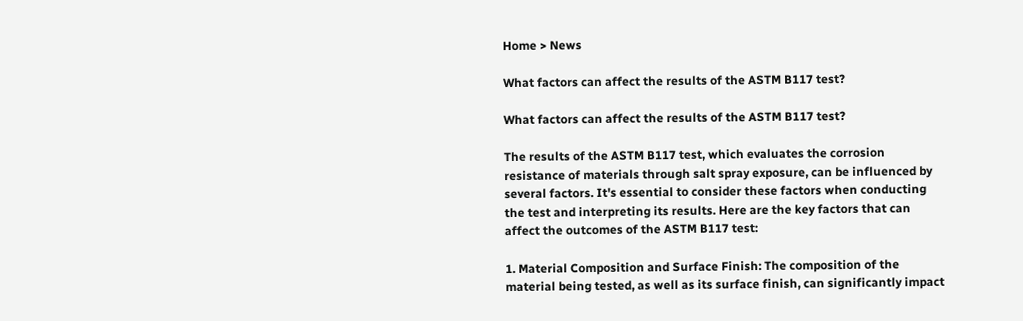Home > News

What factors can affect the results of the ASTM B117 test?

What factors can affect the results of the ASTM B117 test?

The results of the ASTM B117 test, which evaluates the corrosion resistance of materials through salt spray exposure, can be influenced by several factors. It's essential to consider these factors when conducting the test and interpreting its results. Here are the key factors that can affect the outcomes of the ASTM B117 test:

1. Material Composition and Surface Finish: The composition of the material being tested, as well as its surface finish, can significantly impact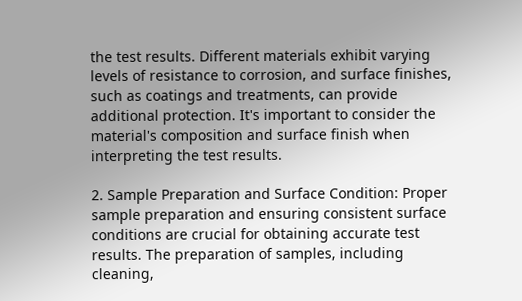the test results. Different materials exhibit varying levels of resistance to corrosion, and surface finishes, such as coatings and treatments, can provide additional protection. It's important to consider the material's composition and surface finish when interpreting the test results.

2. Sample Preparation and Surface Condition: Proper sample preparation and ensuring consistent surface conditions are crucial for obtaining accurate test results. The preparation of samples, including cleaning,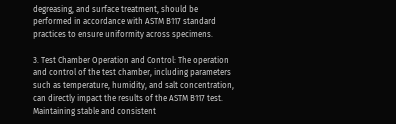degreasing, and surface treatment, should be performed in accordance with ASTM B117 standard practices to ensure uniformity across specimens.

3. Test Chamber Operation and Control: The operation and control of the test chamber, including parameters such as temperature, humidity, and salt concentration, can directly impact the results of the ASTM B117 test. Maintaining stable and consistent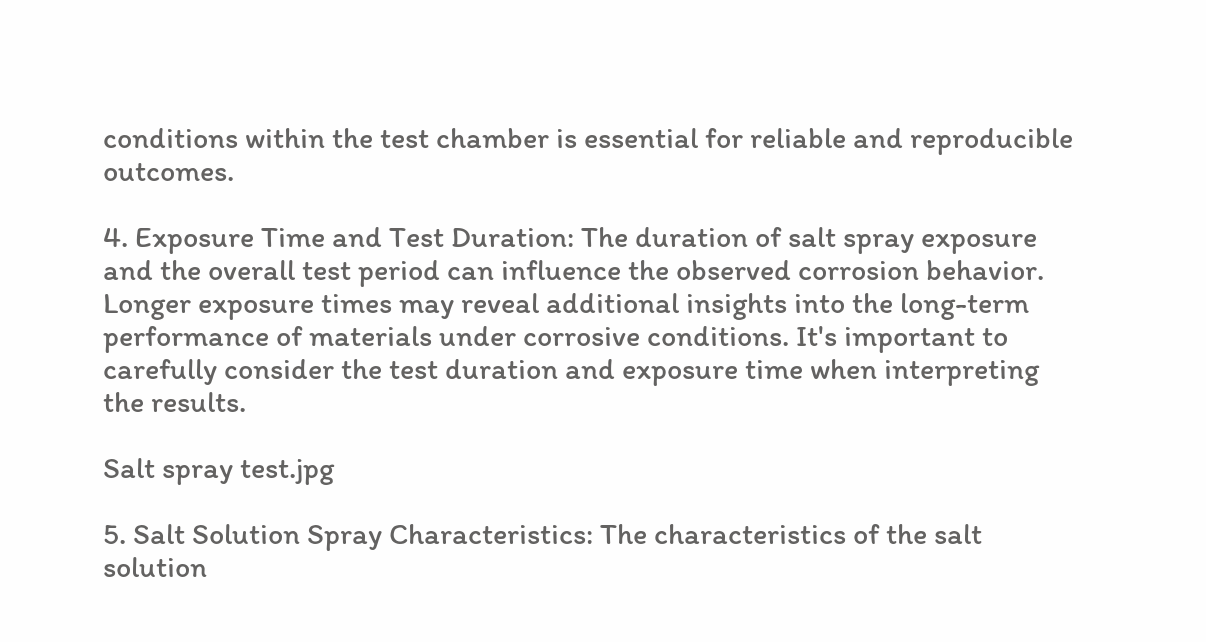conditions within the test chamber is essential for reliable and reproducible outcomes.

4. Exposure Time and Test Duration: The duration of salt spray exposure and the overall test period can influence the observed corrosion behavior. Longer exposure times may reveal additional insights into the long-term performance of materials under corrosive conditions. It's important to carefully consider the test duration and exposure time when interpreting the results.

Salt spray test.jpg

5. Salt Solution Spray Characteristics: The characteristics of the salt solution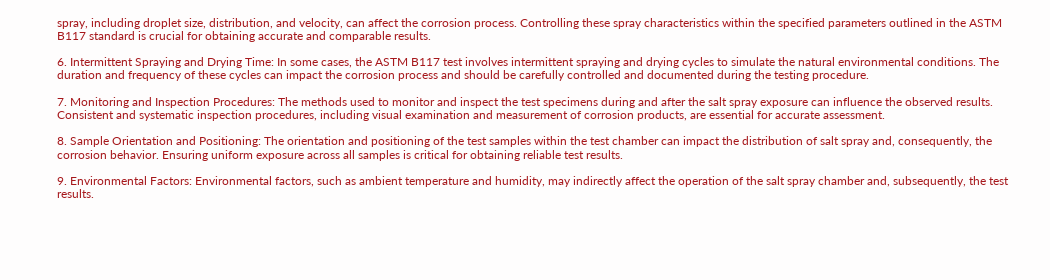spray, including droplet size, distribution, and velocity, can affect the corrosion process. Controlling these spray characteristics within the specified parameters outlined in the ASTM B117 standard is crucial for obtaining accurate and comparable results.

6. Intermittent Spraying and Drying Time: In some cases, the ASTM B117 test involves intermittent spraying and drying cycles to simulate the natural environmental conditions. The duration and frequency of these cycles can impact the corrosion process and should be carefully controlled and documented during the testing procedure.

7. Monitoring and Inspection Procedures: The methods used to monitor and inspect the test specimens during and after the salt spray exposure can influence the observed results. Consistent and systematic inspection procedures, including visual examination and measurement of corrosion products, are essential for accurate assessment.

8. Sample Orientation and Positioning: The orientation and positioning of the test samples within the test chamber can impact the distribution of salt spray and, consequently, the corrosion behavior. Ensuring uniform exposure across all samples is critical for obtaining reliable test results.

9. Environmental Factors: Environmental factors, such as ambient temperature and humidity, may indirectly affect the operation of the salt spray chamber and, subsequently, the test results.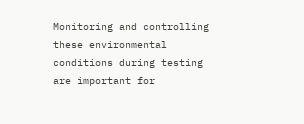Monitoring and controlling these environmental conditions during testing are important for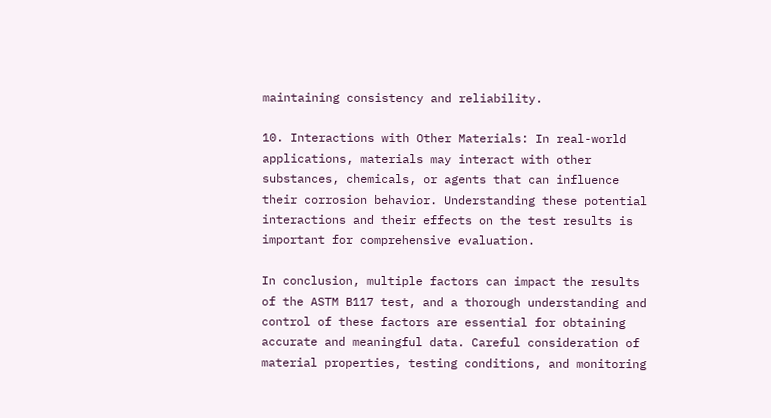maintaining consistency and reliability.

10. Interactions with Other Materials: In real-world applications, materials may interact with other substances, chemicals, or agents that can influence their corrosion behavior. Understanding these potential interactions and their effects on the test results is important for comprehensive evaluation.

In conclusion, multiple factors can impact the results of the ASTM B117 test, and a thorough understanding and control of these factors are essential for obtaining accurate and meaningful data. Careful consideration of material properties, testing conditions, and monitoring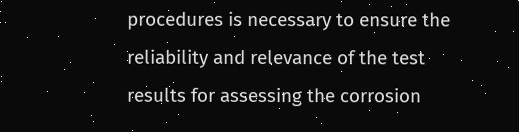procedures is necessary to ensure the reliability and relevance of the test results for assessing the corrosion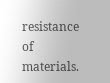resistance of materials.